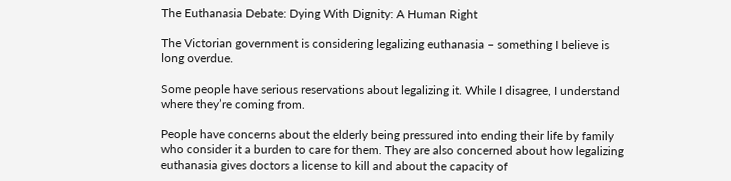The Euthanasia Debate: Dying With Dignity: A Human Right

The Victorian government is considering legalizing euthanasia – something I believe is long overdue.

Some people have serious reservations about legalizing it. While I disagree, I understand where they’re coming from.

People have concerns about the elderly being pressured into ending their life by family who consider it a burden to care for them. They are also concerned about how legalizing euthanasia gives doctors a license to kill and about the capacity of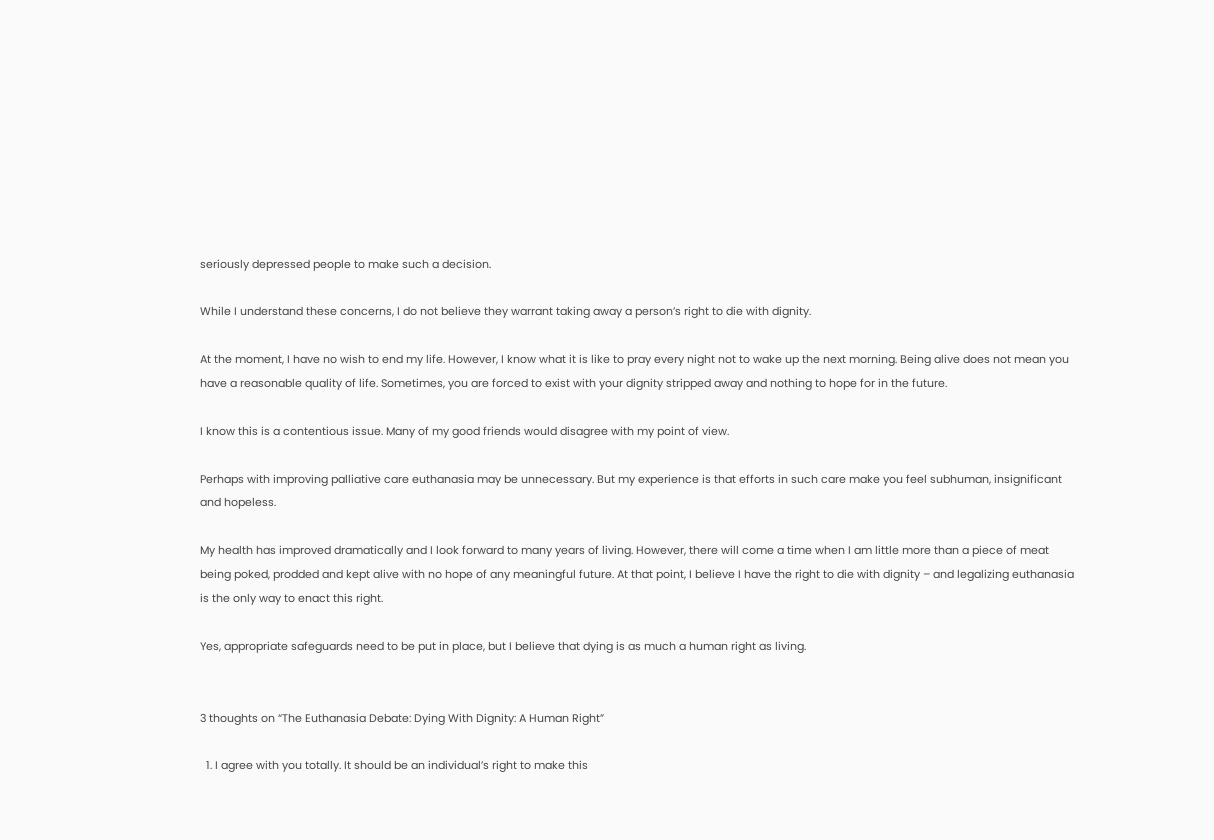seriously depressed people to make such a decision.

While I understand these concerns, I do not believe they warrant taking away a person’s right to die with dignity.

At the moment, I have no wish to end my life. However, I know what it is like to pray every night not to wake up the next morning. Being alive does not mean you have a reasonable quality of life. Sometimes, you are forced to exist with your dignity stripped away and nothing to hope for in the future.

I know this is a contentious issue. Many of my good friends would disagree with my point of view.

Perhaps with improving palliative care euthanasia may be unnecessary. But my experience is that efforts in such care make you feel subhuman, insignificant and hopeless.

My health has improved dramatically and I look forward to many years of living. However, there will come a time when I am little more than a piece of meat being poked, prodded and kept alive with no hope of any meaningful future. At that point, I believe I have the right to die with dignity – and legalizing euthanasia is the only way to enact this right.

Yes, appropriate safeguards need to be put in place, but I believe that dying is as much a human right as living.


3 thoughts on “The Euthanasia Debate: Dying With Dignity: A Human Right”

  1. I agree with you totally. It should be an individual’s right to make this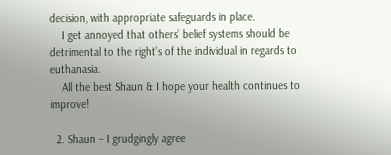decision, with appropriate safeguards in place.
    I get annoyed that others’ belief systems should be detrimental to the right’s of the individual in regards to euthanasia.
    All the best Shaun & I hope your health continues to improve!

  2. Shaun – I grudgingly agree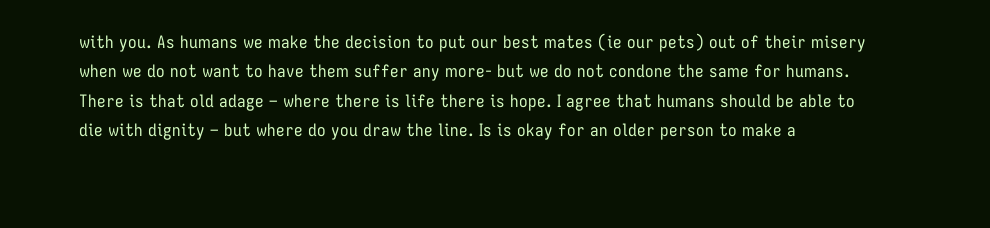with you. As humans we make the decision to put our best mates (ie our pets) out of their misery when we do not want to have them suffer any more- but we do not condone the same for humans. There is that old adage – where there is life there is hope. I agree that humans should be able to die with dignity – but where do you draw the line. Is is okay for an older person to make a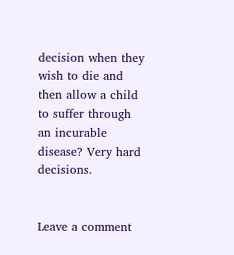decision when they wish to die and then allow a child to suffer through an incurable disease? Very hard decisions.


Leave a comment